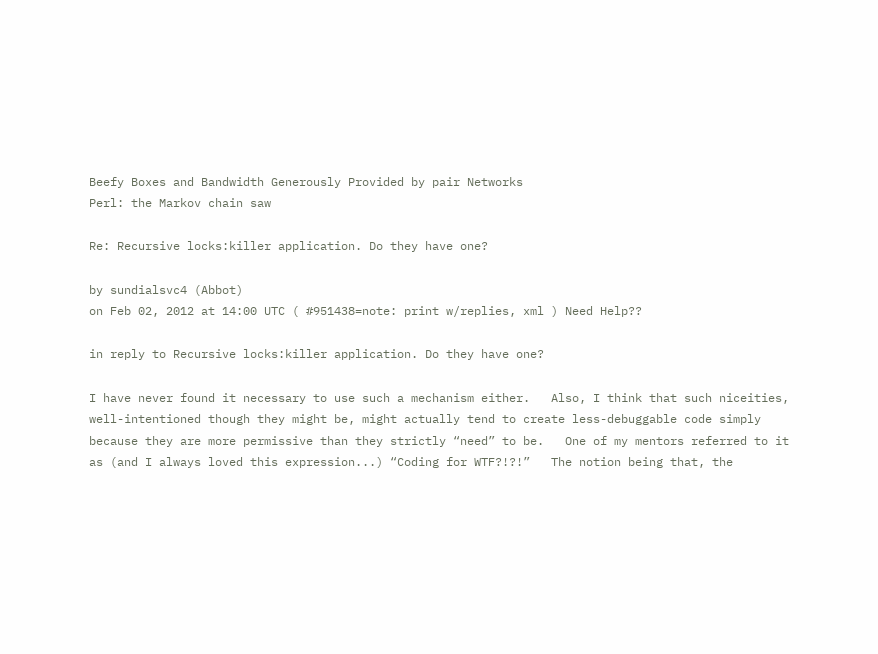Beefy Boxes and Bandwidth Generously Provided by pair Networks
Perl: the Markov chain saw

Re: Recursive locks:killer application. Do they have one?

by sundialsvc4 (Abbot)
on Feb 02, 2012 at 14:00 UTC ( #951438=note: print w/replies, xml ) Need Help??

in reply to Recursive locks:killer application. Do they have one?

I have never found it necessary to use such a mechanism either.   Also, I think that such niceities, well-intentioned though they might be, might actually tend to create less-debuggable code simply because they are more permissive than they strictly “need” to be.   One of my mentors referred to it as (and I always loved this expression...) “Coding for WTF?!?!”   The notion being that, the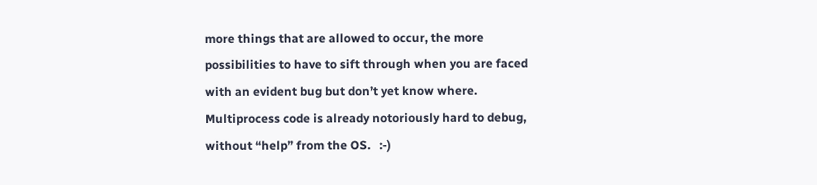more things that are allowed to occur, the more possibilities to have to sift through when you are faced with an evident bug but don’t yet know where.   Multiprocess code is already notoriously hard to debug, without “help” from the OS.   :-)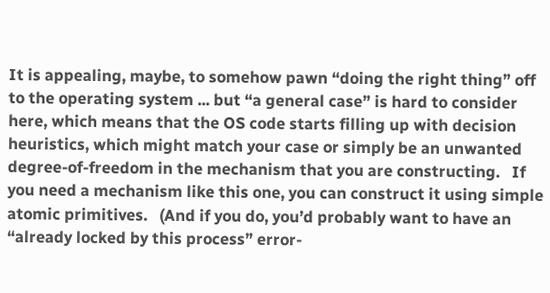It is appealing, maybe, to somehow pawn “doing the right thing” off to the operating system ... but “a general case” is hard to consider here, which means that the OS code starts filling up with decision heuristics, which might match your case or simply be an unwanted degree-of-freedom in the mechanism that you are constructing.   If you need a mechanism like this one, you can construct it using simple atomic primitives.   (And if you do, you’d probably want to have an “already locked by this process” error-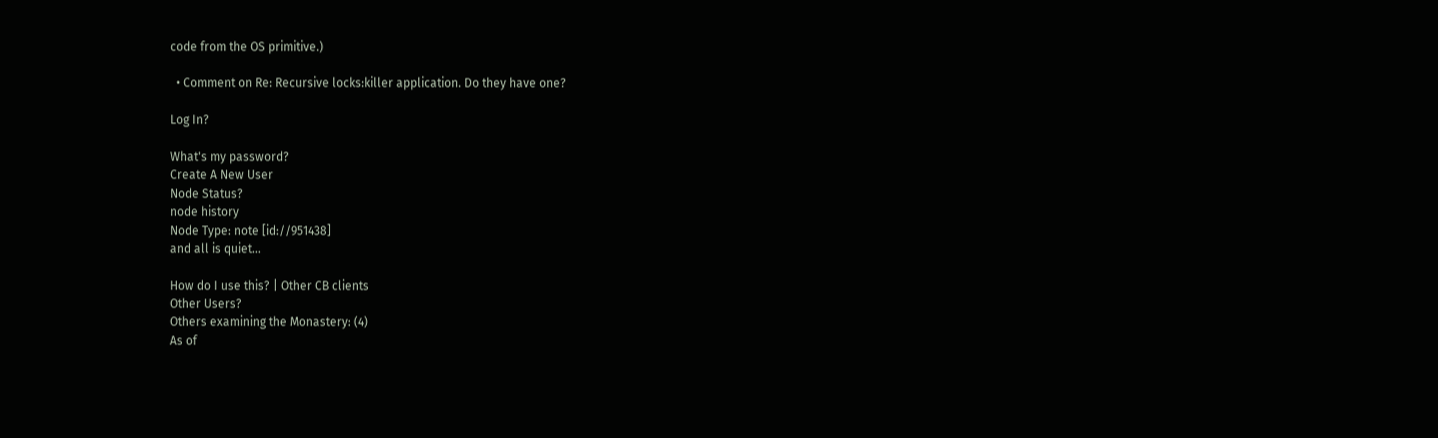code from the OS primitive.)

  • Comment on Re: Recursive locks:killer application. Do they have one?

Log In?

What's my password?
Create A New User
Node Status?
node history
Node Type: note [id://951438]
and all is quiet...

How do I use this? | Other CB clients
Other Users?
Others examining the Monastery: (4)
As of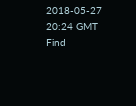2018-05-27 20:24 GMT
Find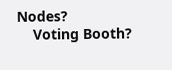Nodes?
    Voting Booth?